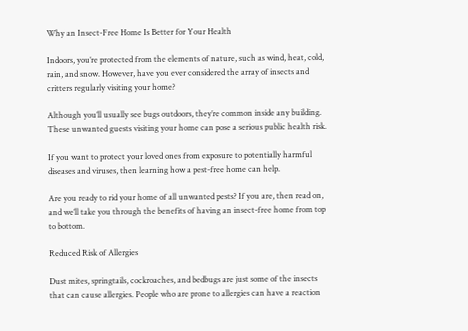Why an Insect-Free Home Is Better for Your Health

Indoors, you’re protected from the elements of nature, such as wind, heat, cold, rain, and snow. However, have you ever considered the array of insects and critters regularly visiting your home?

Although you’ll usually see bugs outdoors, they’re common inside any building. These unwanted guests visiting your home can pose a serious public health risk.

If you want to protect your loved ones from exposure to potentially harmful diseases and viruses, then learning how a pest-free home can help.

Are you ready to rid your home of all unwanted pests? If you are, then read on, and we’ll take you through the benefits of having an insect-free home from top to bottom.

Reduced Risk of Allergies

Dust mites, springtails, cockroaches, and bedbugs are just some of the insects that can cause allergies. People who are prone to allergies can have a reaction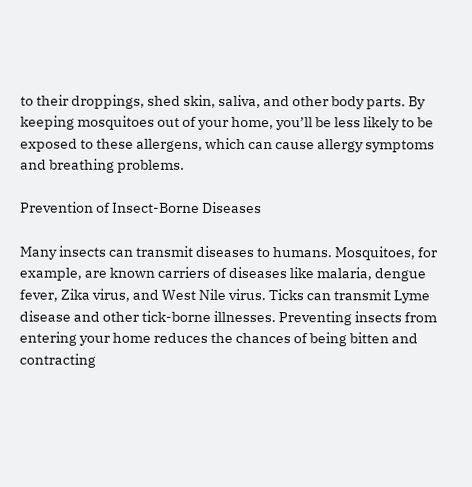to their droppings, shed skin, saliva, and other body parts. By keeping mosquitoes out of your home, you’ll be less likely to be exposed to these allergens, which can cause allergy symptoms and breathing problems.

Prevention of Insect-Borne Diseases

Many insects can transmit diseases to humans. Mosquitoes, for example, are known carriers of diseases like malaria, dengue fever, Zika virus, and West Nile virus. Ticks can transmit Lyme disease and other tick-borne illnesses. Preventing insects from entering your home reduces the chances of being bitten and contracting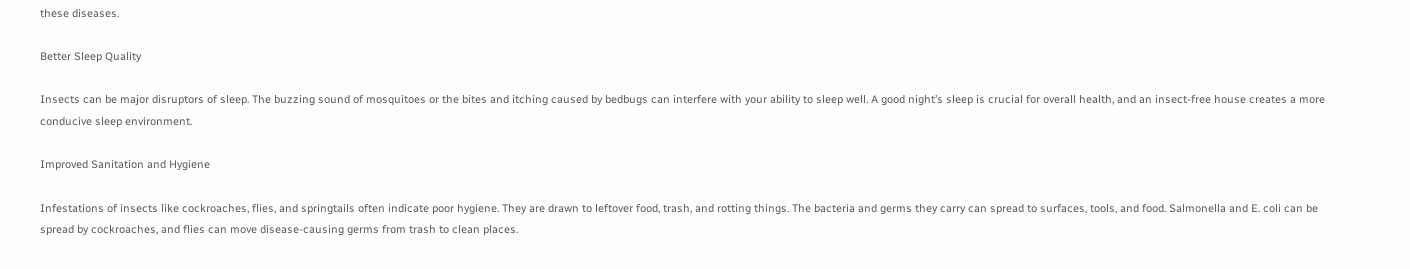these diseases.

Better Sleep Quality

Insects can be major disruptors of sleep. The buzzing sound of mosquitoes or the bites and itching caused by bedbugs can interfere with your ability to sleep well. A good night’s sleep is crucial for overall health, and an insect-free house creates a more conducive sleep environment.

Improved Sanitation and Hygiene

Infestations of insects like cockroaches, flies, and springtails often indicate poor hygiene. They are drawn to leftover food, trash, and rotting things. The bacteria and germs they carry can spread to surfaces, tools, and food. Salmonella and E. coli can be spread by cockroaches, and flies can move disease-causing germs from trash to clean places.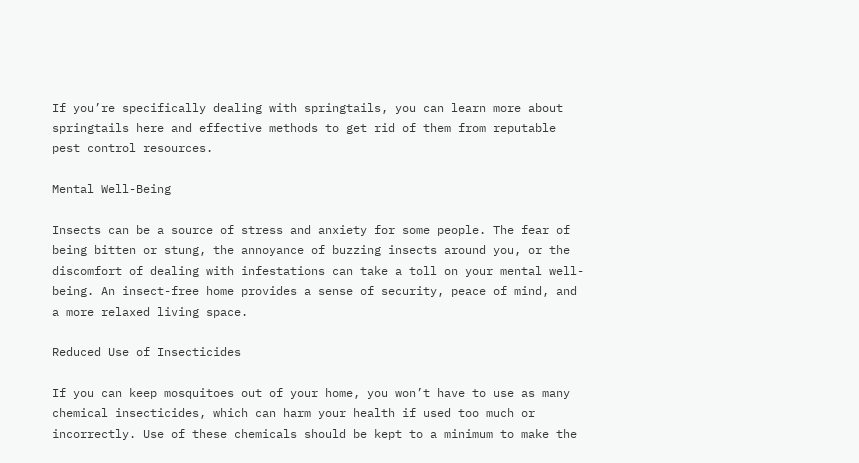If you’re specifically dealing with springtails, you can learn more about springtails here and effective methods to get rid of them from reputable pest control resources.

Mental Well-Being

Insects can be a source of stress and anxiety for some people. The fear of being bitten or stung, the annoyance of buzzing insects around you, or the discomfort of dealing with infestations can take a toll on your mental well-being. An insect-free home provides a sense of security, peace of mind, and a more relaxed living space.

Reduced Use of Insecticides

If you can keep mosquitoes out of your home, you won’t have to use as many chemical insecticides, which can harm your health if used too much or incorrectly. Use of these chemicals should be kept to a minimum to make the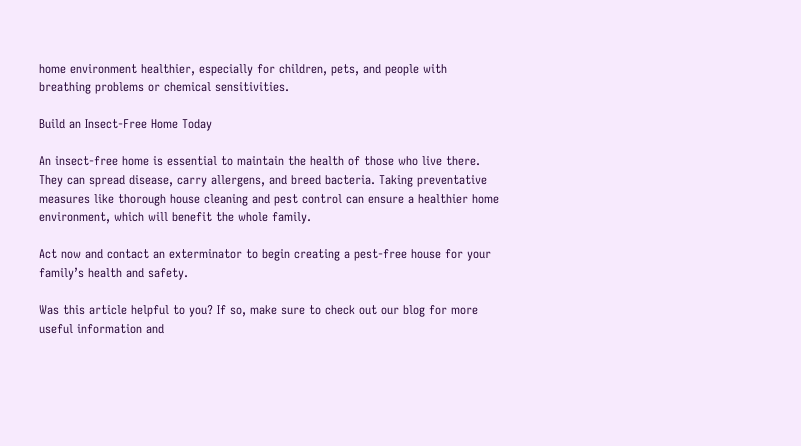home environment healthier, especially for children, pets, and people with breathing problems or chemical sensitivities.

Build an Insect-Free Home Today

An insect-free home is essential to maintain the health of those who live there. They can spread disease, carry allergens, and breed bacteria. Taking preventative measures like thorough house cleaning and pest control can ensure a healthier home environment, which will benefit the whole family.

Act now and contact an exterminator to begin creating a pest-free house for your family’s health and safety.

Was this article helpful to you? If so, make sure to check out our blog for more useful information and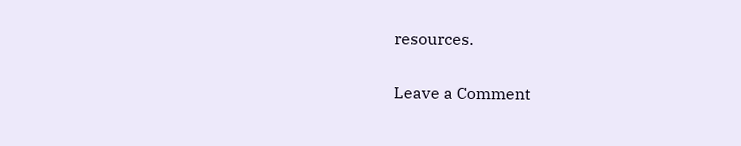resources.

Leave a Comment